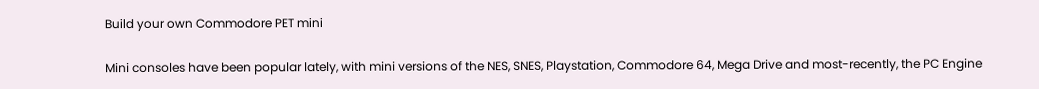Build your own Commodore PET mini

Mini consoles have been popular lately, with mini versions of the NES, SNES, Playstation, Commodore 64, Mega Drive and most-recently, the PC Engine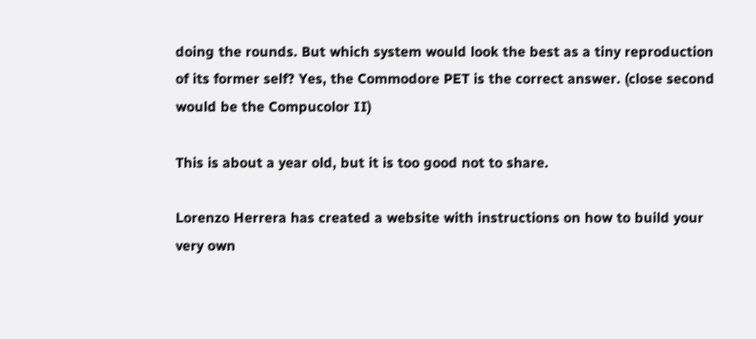doing the rounds. But which system would look the best as a tiny reproduction of its former self? Yes, the Commodore PET is the correct answer. (close second would be the Compucolor II)

This is about a year old, but it is too good not to share.

Lorenzo Herrera has created a website with instructions on how to build your very own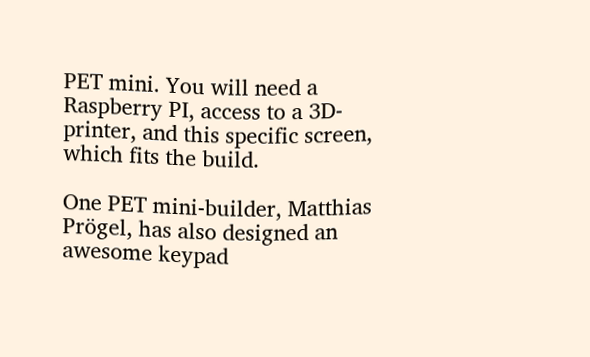PET mini. You will need a Raspberry PI, access to a 3D-printer, and this specific screen, which fits the build.

One PET mini-builder, Matthias Prögel, has also designed an awesome keypad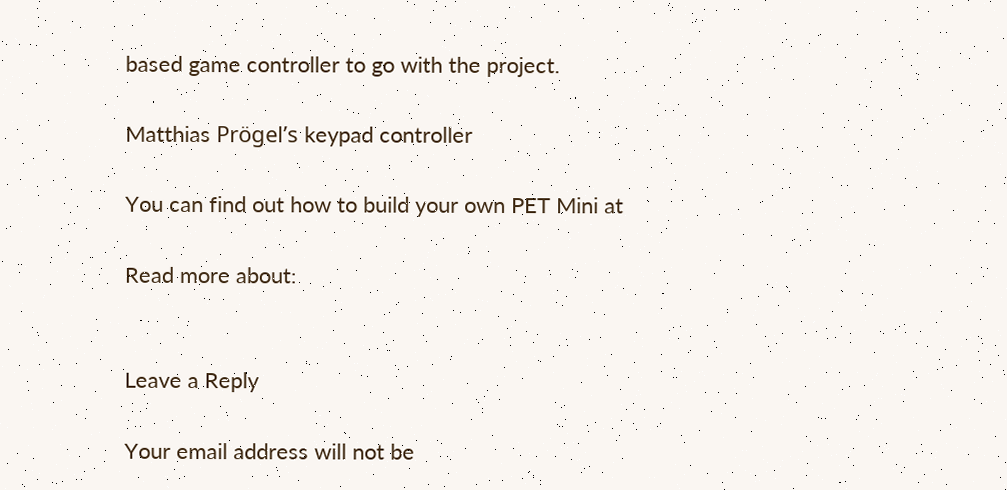based game controller to go with the project.

Matthias Prögel’s keypad controller

You can find out how to build your own PET Mini at

Read more about:


Leave a Reply

Your email address will not be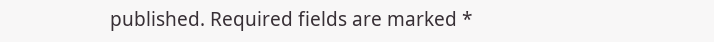published. Required fields are marked *